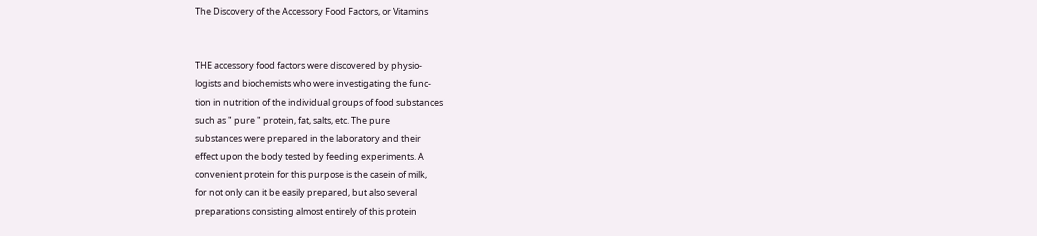The Discovery of the Accessory Food Factors, or Vitamins


THE accessory food factors were discovered by physio-
logists and biochemists who were investigating the func-
tion in nutrition of the individual groups of food substances
such as " pure " protein, fat, salts, etc. The pure
substances were prepared in the laboratory and their
effect upon the body tested by feeding experiments. A
convenient protein for this purpose is the casein of milk,
for not only can it be easily prepared, but also several
preparations consisting almost entirely of this protein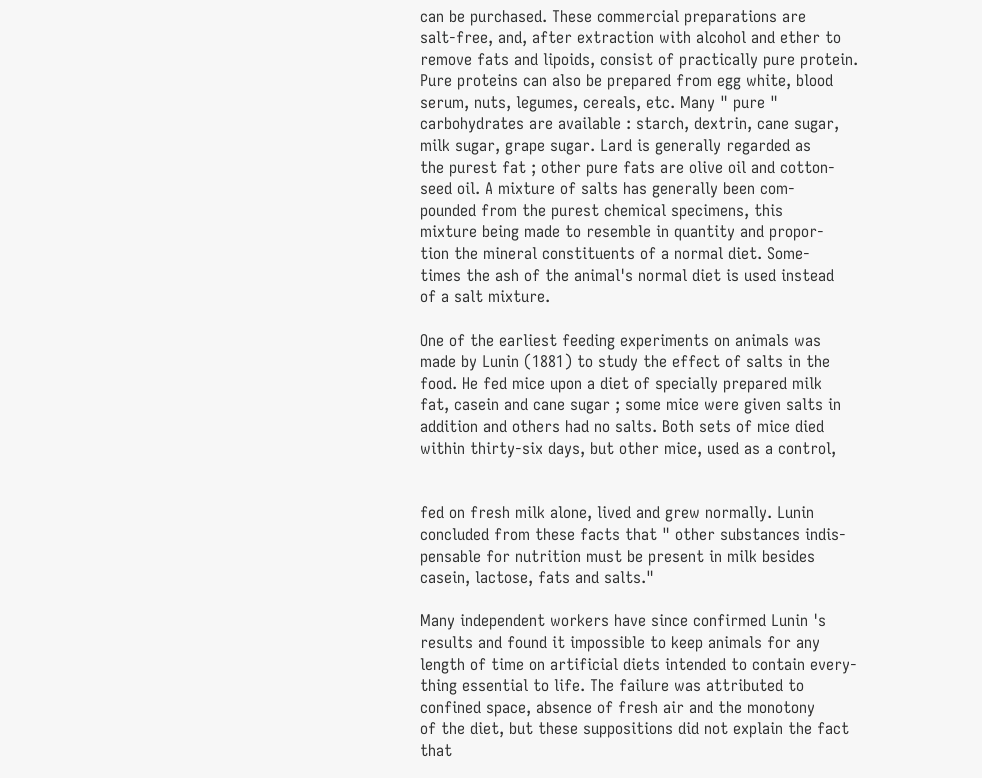can be purchased. These commercial preparations are
salt-free, and, after extraction with alcohol and ether to
remove fats and lipoids, consist of practically pure protein.
Pure proteins can also be prepared from egg white, blood
serum, nuts, legumes, cereals, etc. Many " pure "
carbohydrates are available : starch, dextrin, cane sugar,
milk sugar, grape sugar. Lard is generally regarded as
the purest fat ; other pure fats are olive oil and cotton-
seed oil. A mixture of salts has generally been com-
pounded from the purest chemical specimens, this
mixture being made to resemble in quantity and propor-
tion the mineral constituents of a normal diet. Some-
times the ash of the animal's normal diet is used instead
of a salt mixture.

One of the earliest feeding experiments on animals was
made by Lunin (1881) to study the effect of salts in the
food. He fed mice upon a diet of specially prepared milk
fat, casein and cane sugar ; some mice were given salts in
addition and others had no salts. Both sets of mice died
within thirty-six days, but other mice, used as a control,


fed on fresh milk alone, lived and grew normally. Lunin
concluded from these facts that " other substances indis-
pensable for nutrition must be present in milk besides
casein, lactose, fats and salts."

Many independent workers have since confirmed Lunin 's
results and found it impossible to keep animals for any
length of time on artificial diets intended to contain every-
thing essential to life. The failure was attributed to
confined space, absence of fresh air and the monotony
of the diet, but these suppositions did not explain the fact
that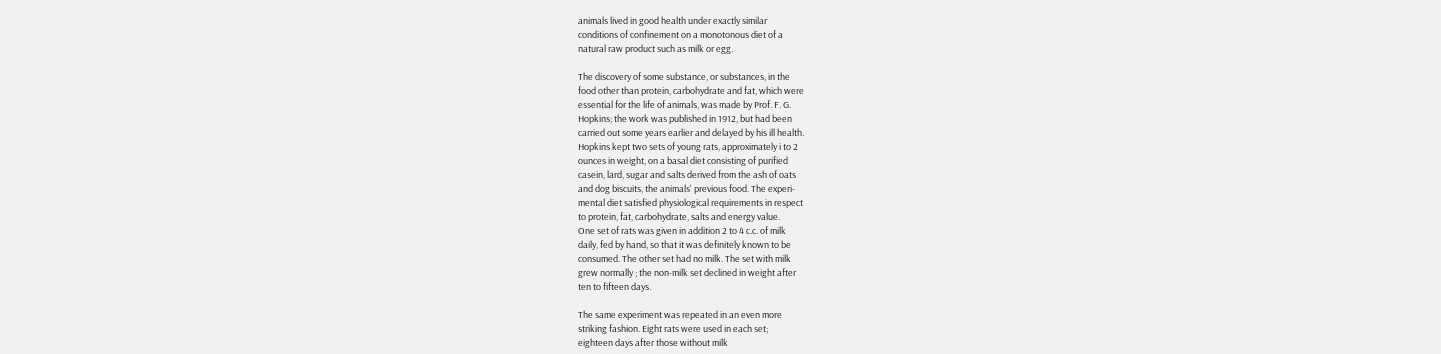animals lived in good health under exactly similar
conditions of confinement on a monotonous diet of a
natural raw product such as milk or egg.

The discovery of some substance, or substances, in the
food other than protein, carbohydrate and fat, which were
essential for the life of animals, was made by Prof. F. G.
Hopkins; the work was published in 1912, but had been
carried out some years earlier and delayed by his ill health.
Hopkins kept two sets of young rats, approximately i to 2
ounces in weight, on a basal diet consisting of purified
casein, lard, sugar and salts derived from the ash of oats
and dog biscuits, the animals' previous food. The experi-
mental diet satisfied physiological requirements in respect
to protein, fat, carbohydrate, salts and energy value.
One set of rats was given in addition 2 to 4 c.c. of milk
daily, fed by hand, so that it was definitely known to be
consumed. The other set had no milk. The set with milk
grew normally ; the non-milk set declined in weight after
ten to fifteen days.

The same experiment was repeated in an even more
striking fashion. Eight rats were used in each set;
eighteen days after those without milk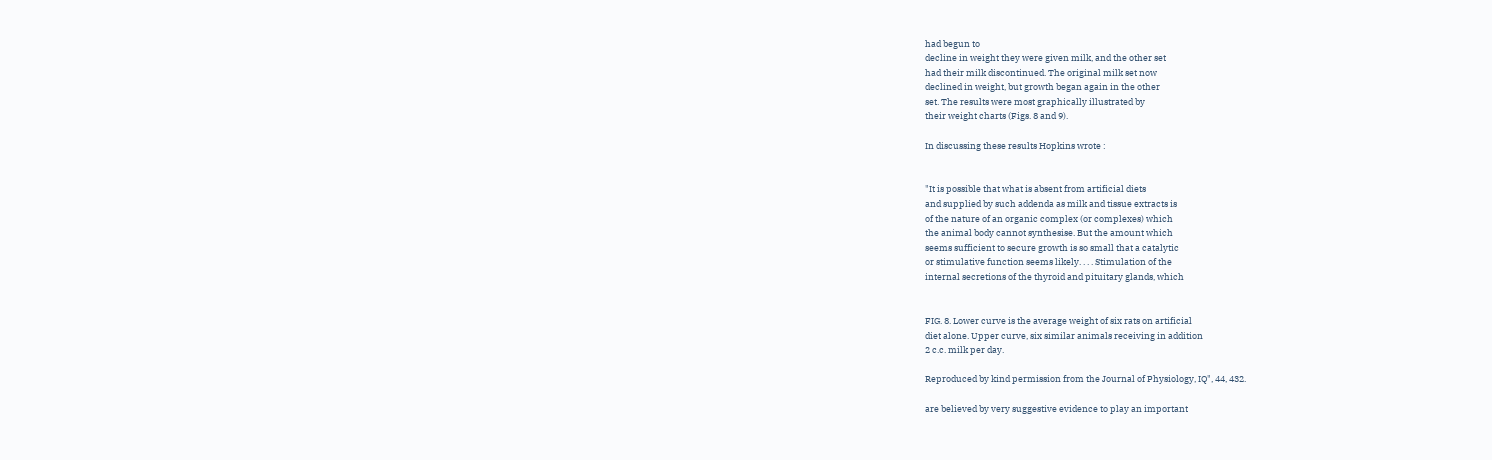had begun to
decline in weight they were given milk, and the other set
had their milk discontinued. The original milk set now
declined in weight, but growth began again in the other
set. The results were most graphically illustrated by
their weight charts (Figs. 8 and 9).

In discussing these results Hopkins wrote :


"It is possible that what is absent from artificial diets
and supplied by such addenda as milk and tissue extracts is
of the nature of an organic complex (or complexes) which
the animal body cannot synthesise. But the amount which
seems sufficient to secure growth is so small that a catalytic
or stimulative function seems likely. . . . Stimulation of the
internal secretions of the thyroid and pituitary glands, which


FIG. 8. Lower curve is the average weight of six rats on artificial
diet alone. Upper curve, six similar animals receiving in addition
2 c.c. milk per day.

Reproduced by kind permission from the Journal of Physiology, IQ", 44, 432.

are believed by very suggestive evidence to play an important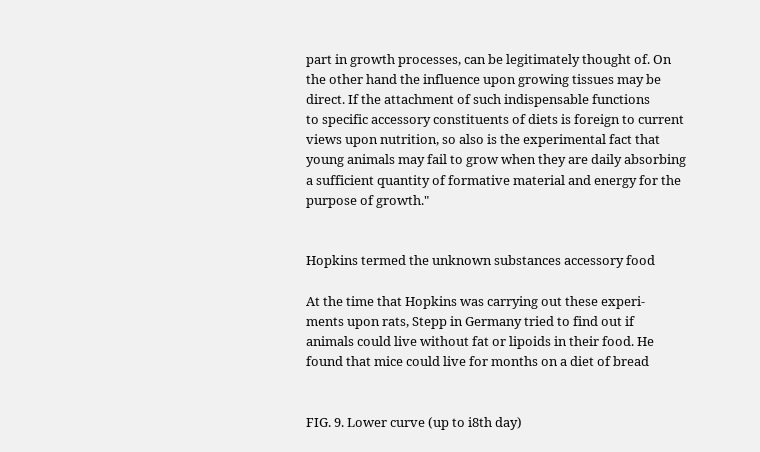part in growth processes, can be legitimately thought of. On
the other hand the influence upon growing tissues may be
direct. If the attachment of such indispensable functions
to specific accessory constituents of diets is foreign to current
views upon nutrition, so also is the experimental fact that
young animals may fail to grow when they are daily absorbing
a sufficient quantity of formative material and energy for the
purpose of growth."


Hopkins termed the unknown substances accessory food

At the time that Hopkins was carrying out these experi-
ments upon rats, Stepp in Germany tried to find out if
animals could live without fat or lipoids in their food. He
found that mice could live for months on a diet of bread


FIG. 9. Lower curve (up to i8th day)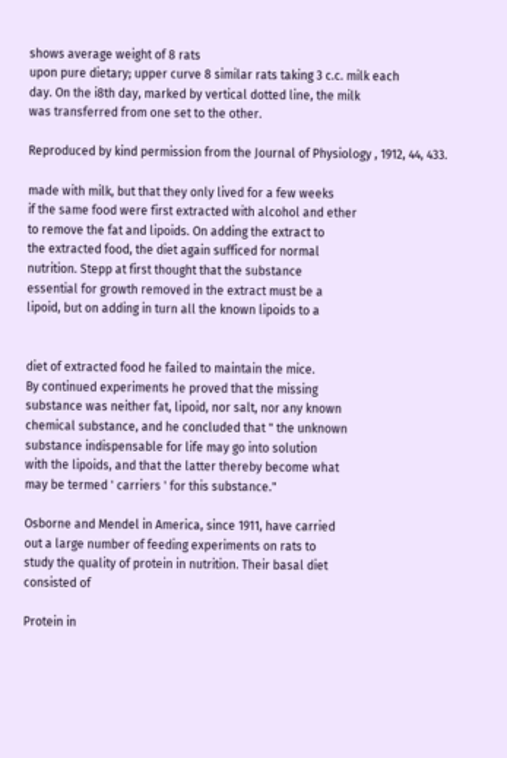shows average weight of 8 rats
upon pure dietary; upper curve 8 similar rats taking 3 c.c. milk each
day. On the i8th day, marked by vertical dotted line, the milk
was transferred from one set to the other.

Reproduced by kind permission from the Journal of Physiology , 1912, 44, 433.

made with milk, but that they only lived for a few weeks
if the same food were first extracted with alcohol and ether
to remove the fat and lipoids. On adding the extract to
the extracted food, the diet again sufficed for normal
nutrition. Stepp at first thought that the substance
essential for growth removed in the extract must be a
lipoid, but on adding in turn all the known lipoids to a


diet of extracted food he failed to maintain the mice.
By continued experiments he proved that the missing
substance was neither fat, lipoid, nor salt, nor any known
chemical substance, and he concluded that " the unknown
substance indispensable for life may go into solution
with the lipoids, and that the latter thereby become what
may be termed ' carriers ' for this substance."

Osborne and Mendel in America, since 1911, have carried
out a large number of feeding experiments on rats to
study the quality of protein in nutrition. Their basal diet
consisted of

Protein in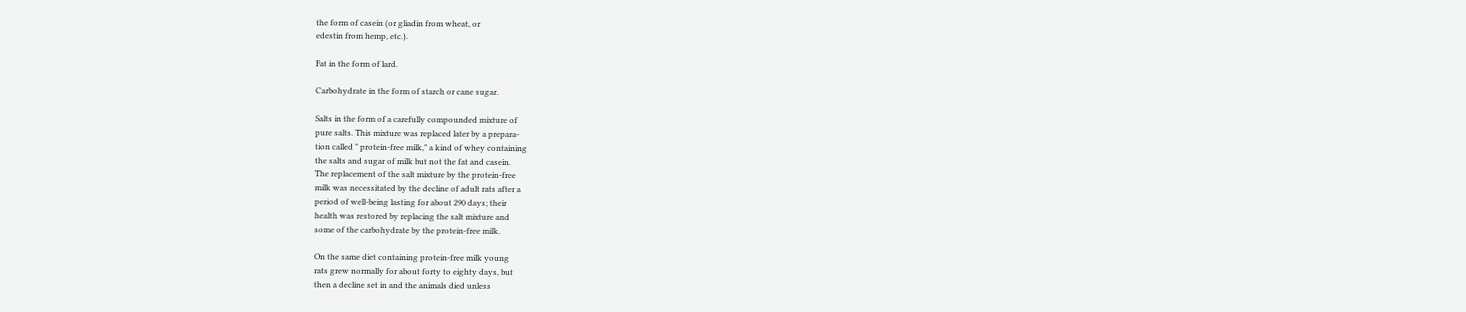the form of casein (or gliadin from wheat, or
edestin from hemp, etc.).

Fat in the form of lard.

Carbohydrate in the form of starch or cane sugar.

Salts in the form of a carefully compounded mixture of
pure salts. This mixture was replaced later by a prepara-
tion called " protein-free milk," a kind of whey containing
the salts and sugar of milk but not the fat and casein.
The replacement of the salt mixture by the protein-free
milk was necessitated by the decline of adult rats after a
period of well-being lasting for about 290 days; their
health was restored by replacing the salt mixture and
some of the carbohydrate by the protein-free milk.

On the same diet containing protein-free milk young
rats grew normally for about forty to eighty days, but
then a decline set in and the animals died unless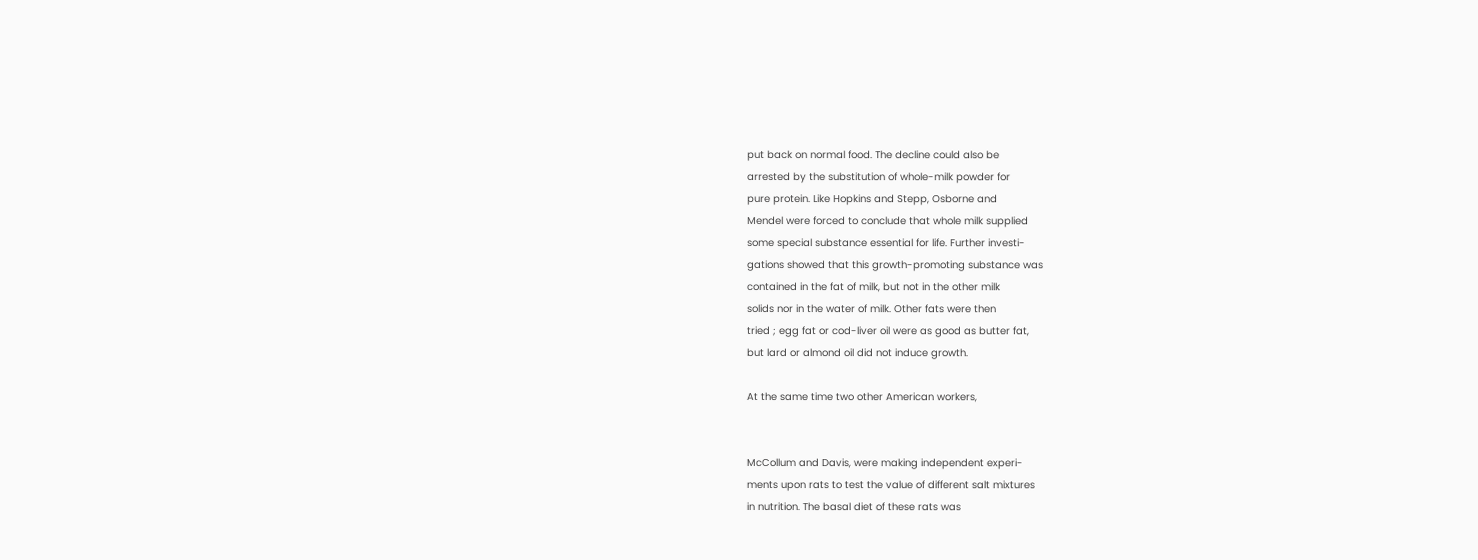put back on normal food. The decline could also be
arrested by the substitution of whole-milk powder for
pure protein. Like Hopkins and Stepp, Osborne and
Mendel were forced to conclude that whole milk supplied
some special substance essential for life. Further investi-
gations showed that this growth-promoting substance was
contained in the fat of milk, but not in the other milk
solids nor in the water of milk. Other fats were then
tried ; egg fat or cod-liver oil were as good as butter fat,
but lard or almond oil did not induce growth.

At the same time two other American workers,


McCollum and Davis, were making independent experi-
ments upon rats to test the value of different salt mixtures
in nutrition. The basal diet of these rats was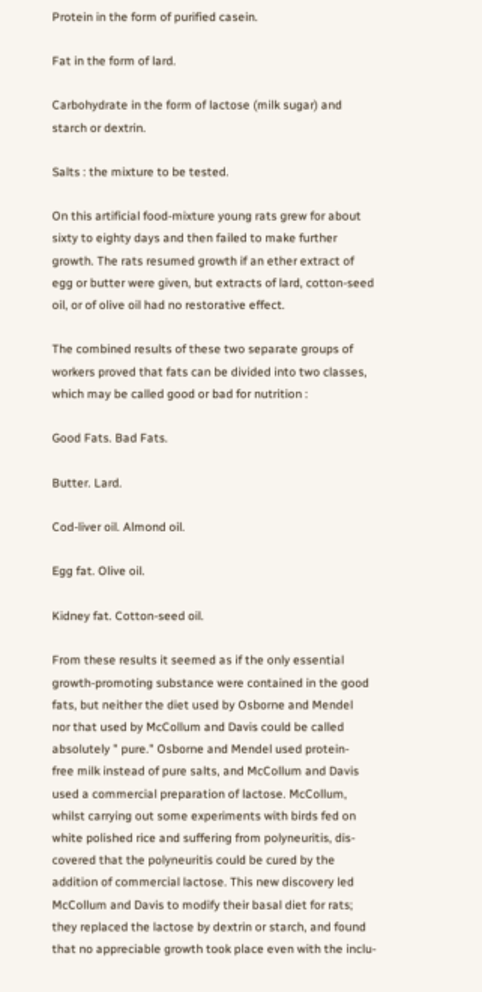Protein in the form of purified casein.

Fat in the form of lard.

Carbohydrate in the form of lactose (milk sugar) and
starch or dextrin.

Salts : the mixture to be tested.

On this artificial food-mixture young rats grew for about
sixty to eighty days and then failed to make further
growth. The rats resumed growth if an ether extract of
egg or butter were given, but extracts of lard, cotton-seed
oil, or of olive oil had no restorative effect.

The combined results of these two separate groups of
workers proved that fats can be divided into two classes,
which may be called good or bad for nutrition :

Good Fats. Bad Fats.

Butter. Lard.

Cod-liver oil. Almond oil.

Egg fat. Olive oil.

Kidney fat. Cotton-seed oil.

From these results it seemed as if the only essential
growth-promoting substance were contained in the good
fats, but neither the diet used by Osborne and Mendel
nor that used by McCollum and Davis could be called
absolutely " pure." Osborne and Mendel used protein-
free milk instead of pure salts, and McCollum and Davis
used a commercial preparation of lactose. McCollum,
whilst carrying out some experiments with birds fed on
white polished rice and suffering from polyneuritis, dis-
covered that the polyneuritis could be cured by the
addition of commercial lactose. This new discovery led
McCollum and Davis to modify their basal diet for rats;
they replaced the lactose by dextrin or starch, and found
that no appreciable growth took place even with the inclu-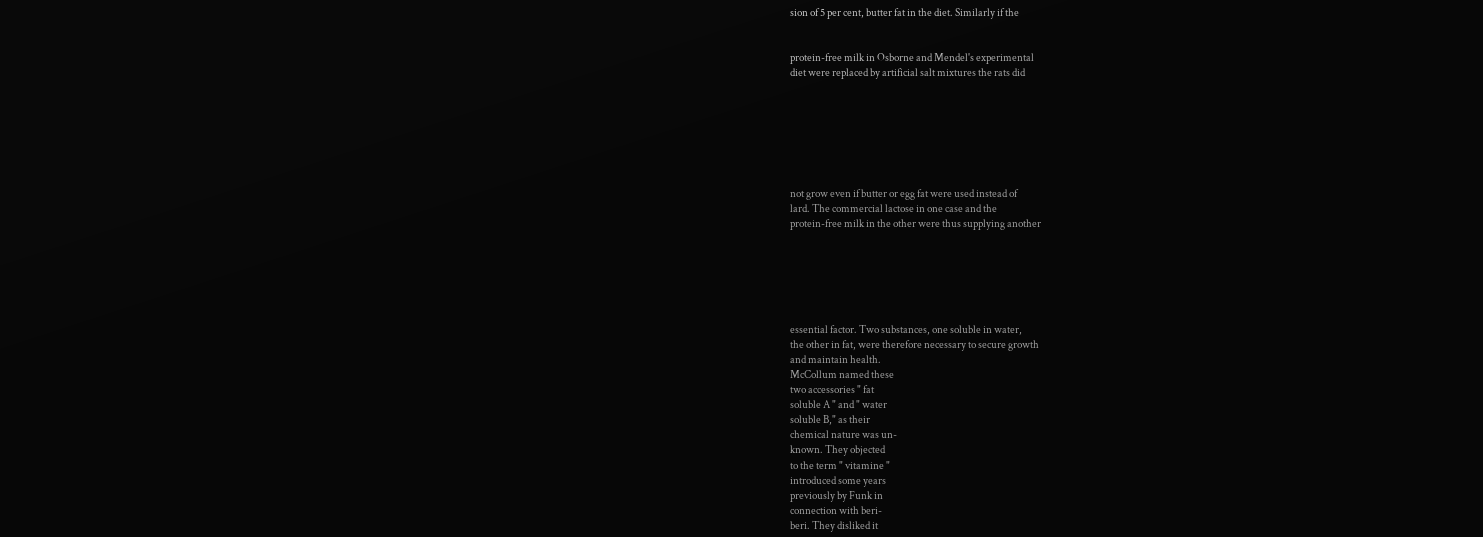sion of 5 per cent, butter fat in the diet. Similarly if the


protein-free milk in Osborne and Mendel's experimental
diet were replaced by artificial salt mixtures the rats did







not grow even if butter or egg fat were used instead of
lard. The commercial lactose in one case and the
protein-free milk in the other were thus supplying another






essential factor. Two substances, one soluble in water,
the other in fat, were therefore necessary to secure growth
and maintain health.
McCollum named these
two accessories " fat
soluble A " and " water
soluble B," as their
chemical nature was un-
known. They objected
to the term " vitamine "
introduced some years
previously by Funk in
connection with beri-
beri. They disliked it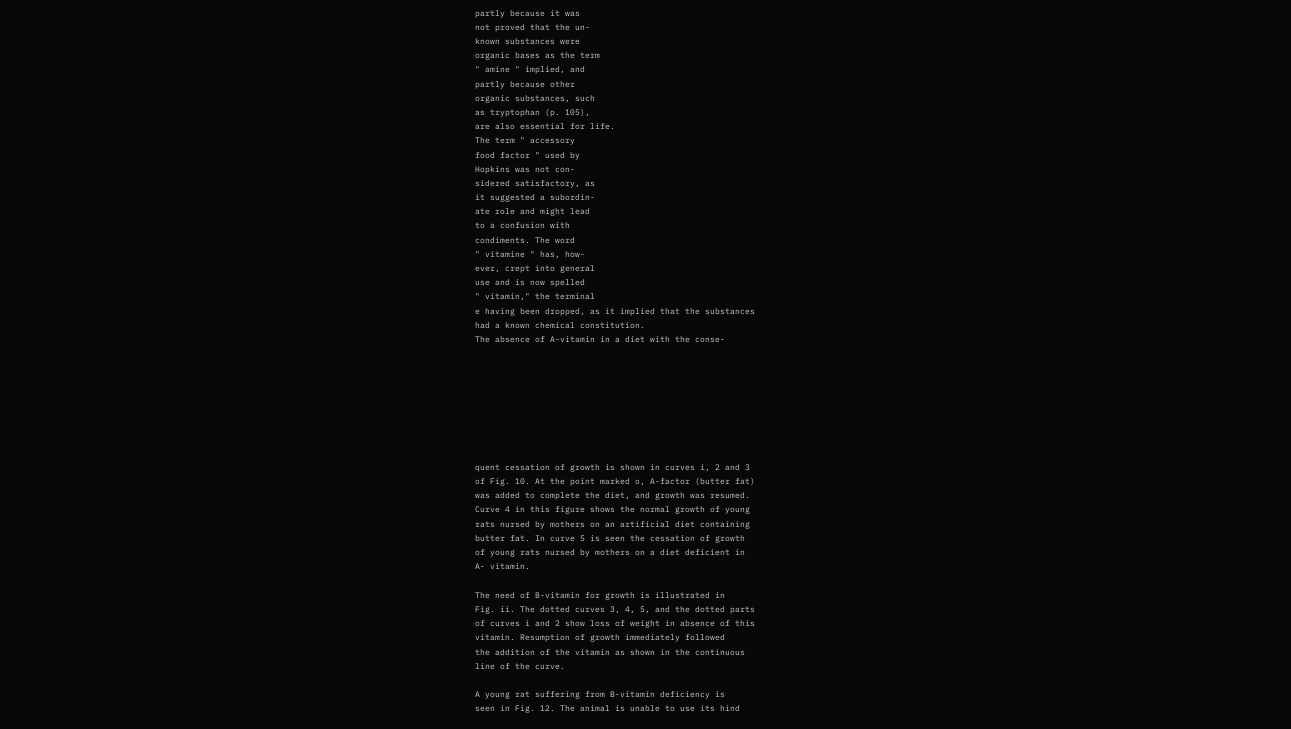partly because it was
not proved that the un-
known substances were
organic bases as the term
" amine " implied, and
partly because other
organic substances, such
as tryptophan (p. 105),
are also essential for life.
The term " accessory
food factor " used by
Hopkins was not con-
sidered satisfactory, as
it suggested a subordin-
ate role and might lead
to a confusion with
condiments. The word
" vitamine " has, how-
ever, crept into general
use and is now spelled
" vitamin," the terminal
e having been dropped, as it implied that the substances
had a known chemical constitution.
The absence of A-vitamin in a diet with the conse-








quent cessation of growth is shown in curves i, 2 and 3
of Fig. 10. At the point marked o, A-factor (butter fat)
was added to complete the diet, and growth was resumed.
Curve 4 in this figure shows the normal growth of young
rats nursed by mothers on an artificial diet containing
butter fat. In curve 5 is seen the cessation of growth
of young rats nursed by mothers on a diet deficient in
A- vitamin.

The need of B-vitamin for growth is illustrated in
Fig. ii. The dotted curves 3, 4, 5, and the dotted parts
of curves i and 2 show loss of weight in absence of this
vitamin. Resumption of growth immediately followed
the addition of the vitamin as shown in the continuous
line of the curve.

A young rat suffering from B-vitamin deficiency is
seen in Fig. 12. The animal is unable to use its hind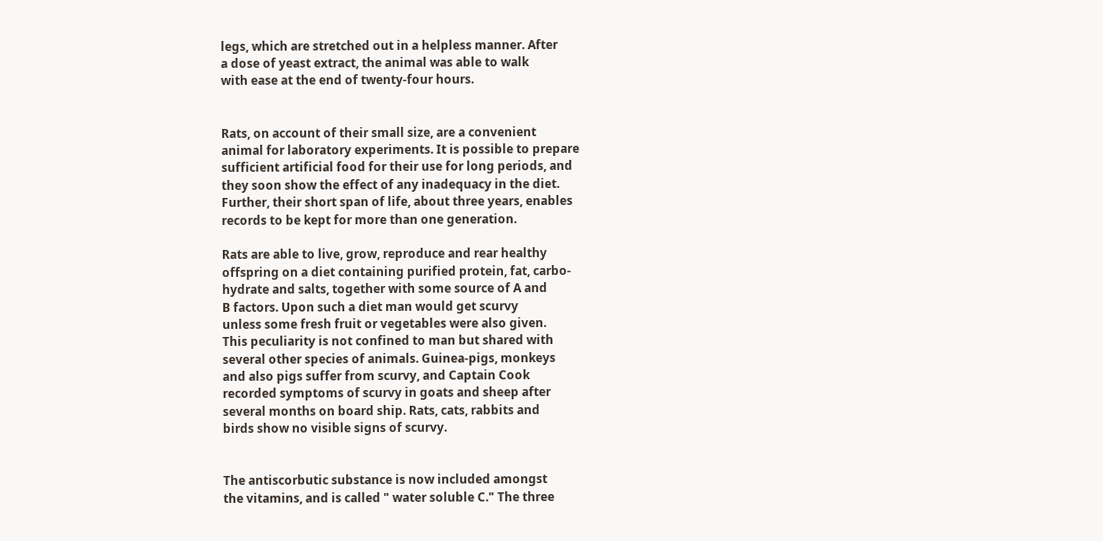legs, which are stretched out in a helpless manner. After
a dose of yeast extract, the animal was able to walk
with ease at the end of twenty-four hours.


Rats, on account of their small size, are a convenient
animal for laboratory experiments. It is possible to prepare
sufficient artificial food for their use for long periods, and
they soon show the effect of any inadequacy in the diet.
Further, their short span of life, about three years, enables
records to be kept for more than one generation.

Rats are able to live, grow, reproduce and rear healthy
offspring on a diet containing purified protein, fat, carbo-
hydrate and salts, together with some source of A and
B factors. Upon such a diet man would get scurvy
unless some fresh fruit or vegetables were also given.
This peculiarity is not confined to man but shared with
several other species of animals. Guinea-pigs, monkeys
and also pigs suffer from scurvy, and Captain Cook
recorded symptoms of scurvy in goats and sheep after
several months on board ship. Rats, cats, rabbits and
birds show no visible signs of scurvy.


The antiscorbutic substance is now included amongst
the vitamins, and is called " water soluble C." The three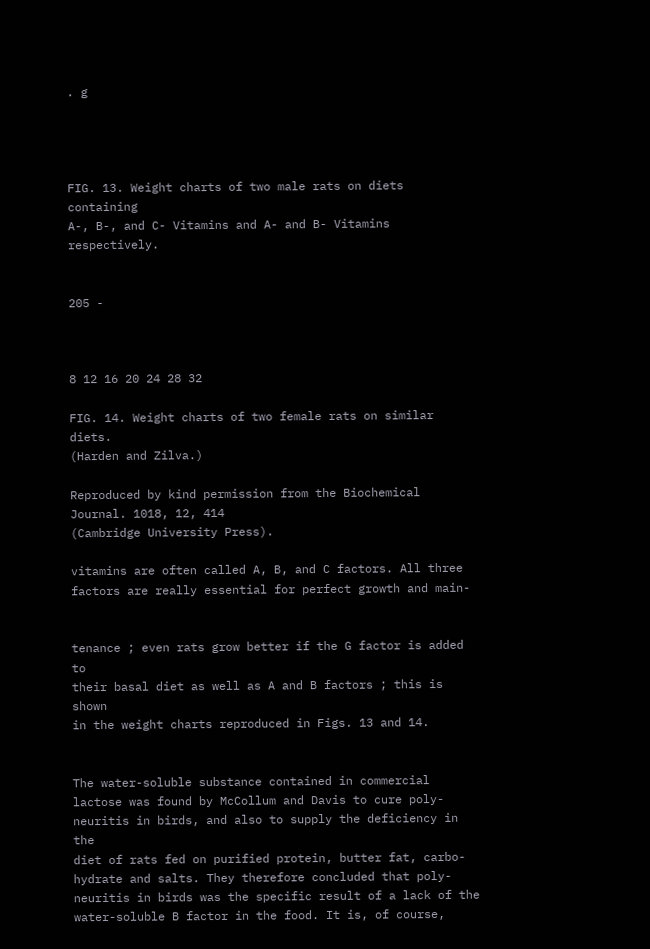. g




FIG. 13. Weight charts of two male rats on diets containing
A-, B-, and C- Vitamins and A- and B- Vitamins respectively.


205 -



8 12 16 20 24 28 32

FIG. 14. Weight charts of two female rats on similar diets.
(Harden and Zilva.)

Reproduced by kind permission from the Biochemical Journal. 1018, 12, 414
(Cambridge University Press).

vitamins are often called A, B, and C factors. All three
factors are really essential for perfect growth and main-


tenance ; even rats grow better if the G factor is added to
their basal diet as well as A and B factors ; this is shown
in the weight charts reproduced in Figs. 13 and 14.


The water-soluble substance contained in commercial
lactose was found by McCollum and Davis to cure poly-
neuritis in birds, and also to supply the deficiency in the
diet of rats fed on purified protein, butter fat, carbo-
hydrate and salts. They therefore concluded that poly-
neuritis in birds was the specific result of a lack of the
water-soluble B factor in the food. It is, of course,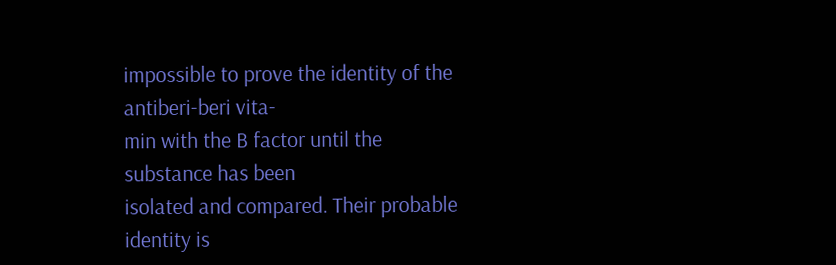impossible to prove the identity of the antiberi-beri vita-
min with the B factor until the substance has been
isolated and compared. Their probable identity is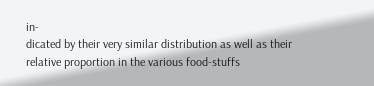in-
dicated by their very similar distribution as well as their
relative proportion in the various food-stuffs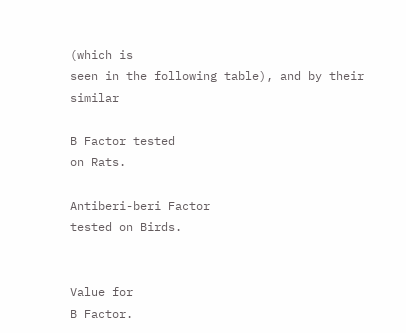(which is
seen in the following table), and by their similar

B Factor tested
on Rats.

Antiberi-beri Factor
tested on Birds.


Value for
B Factor.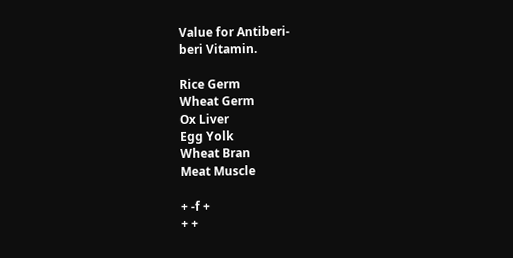Value for Antiberi-
beri Vitamin.

Rice Germ
Wheat Germ
Ox Liver
Egg Yolk
Wheat Bran
Meat Muscle

+ -f +
+ +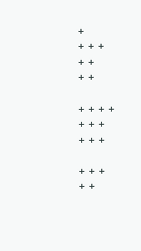+
+ + +
+ +
+ +

+ + + +
+ + +
+ + +

+ + +
+ +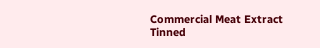Commercial Meat Extract
Tinned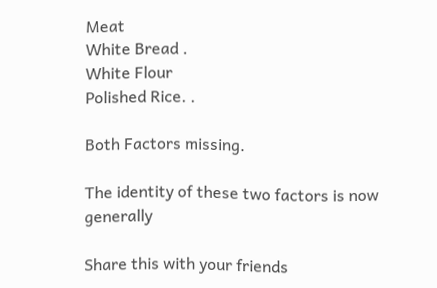Meat
White Bread .
White Flour
Polished Rice. .

Both Factors missing.

The identity of these two factors is now generally

Share this with your friends